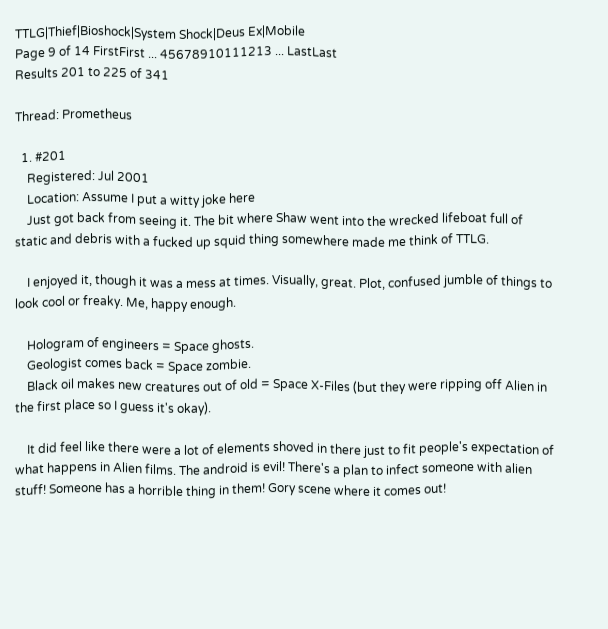TTLG|Thief|Bioshock|System Shock|Deus Ex|Mobile
Page 9 of 14 FirstFirst ... 45678910111213 ... LastLast
Results 201 to 225 of 341

Thread: Prometheus

  1. #201
    Registered: Jul 2001
    Location: Assume I put a witty joke here
    Just got back from seeing it. The bit where Shaw went into the wrecked lifeboat full of static and debris with a fucked up squid thing somewhere made me think of TTLG.

    I enjoyed it, though it was a mess at times. Visually, great. Plot, confused jumble of things to look cool or freaky. Me, happy enough.

    Hologram of engineers = Space ghosts.
    Geologist comes back = Space zombie.
    Black oil makes new creatures out of old = Space X-Files (but they were ripping off Alien in the first place so I guess it's okay).

    It did feel like there were a lot of elements shoved in there just to fit people's expectation of what happens in Alien films. The android is evil! There's a plan to infect someone with alien stuff! Someone has a horrible thing in them! Gory scene where it comes out!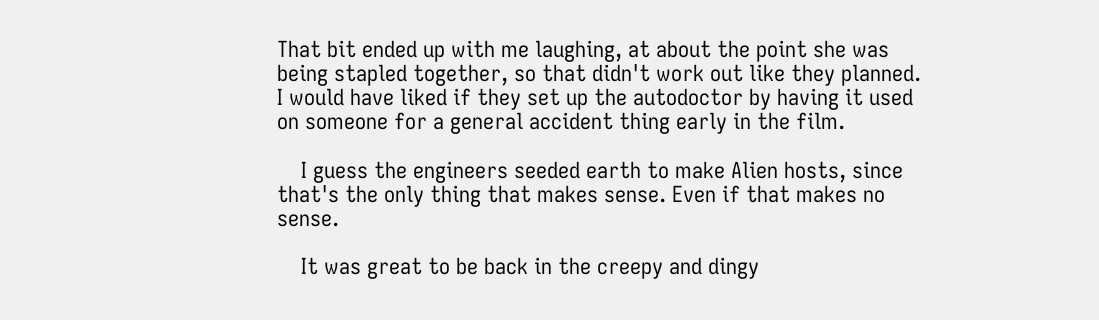That bit ended up with me laughing, at about the point she was being stapled together, so that didn't work out like they planned. I would have liked if they set up the autodoctor by having it used on someone for a general accident thing early in the film.

    I guess the engineers seeded earth to make Alien hosts, since that's the only thing that makes sense. Even if that makes no sense.

    It was great to be back in the creepy and dingy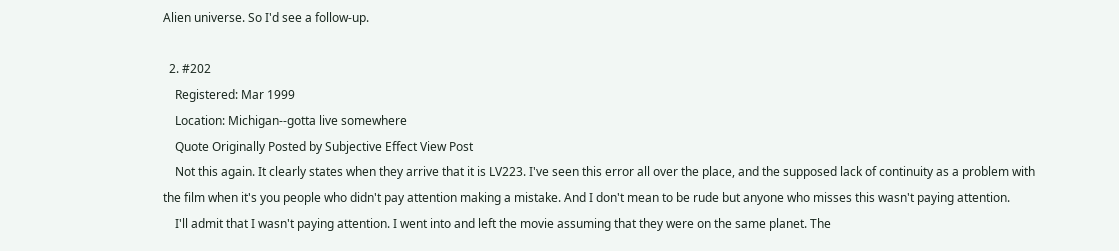Alien universe. So I'd see a follow-up.

  2. #202
    Registered: Mar 1999
    Location: Michigan--gotta live somewhere
    Quote Originally Posted by Subjective Effect View Post
    Not this again. It clearly states when they arrive that it is LV223. I've seen this error all over the place, and the supposed lack of continuity as a problem with the film when it's you people who didn't pay attention making a mistake. And I don't mean to be rude but anyone who misses this wasn't paying attention.
    I'll admit that I wasn't paying attention. I went into and left the movie assuming that they were on the same planet. The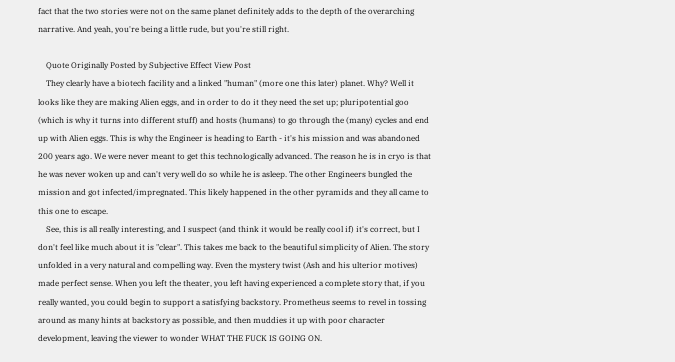fact that the two stories were not on the same planet definitely adds to the depth of the overarching narrative. And yeah, you're being a little rude, but you're still right.

    Quote Originally Posted by Subjective Effect View Post
    They clearly have a biotech facility and a linked "human" (more one this later) planet. Why? Well it looks like they are making Alien eggs, and in order to do it they need the set up; pluripotential goo (which is why it turns into different stuff) and hosts (humans) to go through the (many) cycles and end up with Alien eggs. This is why the Engineer is heading to Earth - it's his mission and was abandoned 200 years ago. We were never meant to get this technologically advanced. The reason he is in cryo is that he was never woken up and can't very well do so while he is asleep. The other Engineers bungled the mission and got infected/impregnated. This likely happened in the other pyramids and they all came to this one to escape.
    See, this is all really interesting, and I suspect (and think it would be really cool if) it's correct, but I don't feel like much about it is "clear". This takes me back to the beautiful simplicity of Alien. The story unfolded in a very natural and compelling way. Even the mystery twist (Ash and his ulterior motives) made perfect sense. When you left the theater, you left having experienced a complete story that, if you really wanted, you could begin to support a satisfying backstory. Prometheus seems to revel in tossing around as many hints at backstory as possible, and then muddies it up with poor character development, leaving the viewer to wonder WHAT THE FUCK IS GOING ON.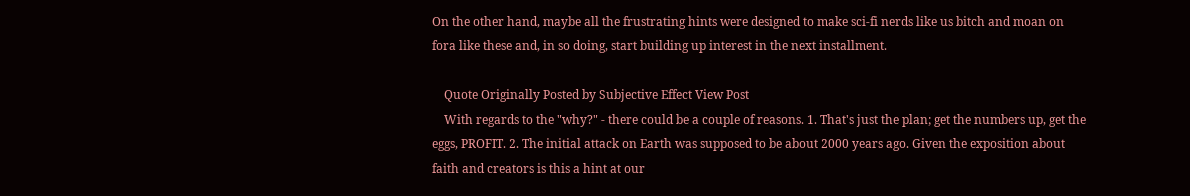On the other hand, maybe all the frustrating hints were designed to make sci-fi nerds like us bitch and moan on fora like these and, in so doing, start building up interest in the next installment.

    Quote Originally Posted by Subjective Effect View Post
    With regards to the "why?" - there could be a couple of reasons. 1. That's just the plan; get the numbers up, get the eggs, PROFIT. 2. The initial attack on Earth was supposed to be about 2000 years ago. Given the exposition about faith and creators is this a hint at our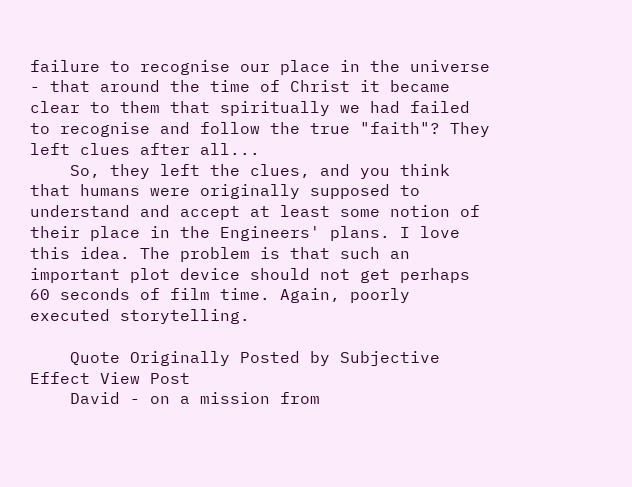failure to recognise our place in the universe - that around the time of Christ it became clear to them that spiritually we had failed to recognise and follow the true "faith"? They left clues after all...
    So, they left the clues, and you think that humans were originally supposed to understand and accept at least some notion of their place in the Engineers' plans. I love this idea. The problem is that such an important plot device should not get perhaps 60 seconds of film time. Again, poorly executed storytelling.

    Quote Originally Posted by Subjective Effect View Post
    David - on a mission from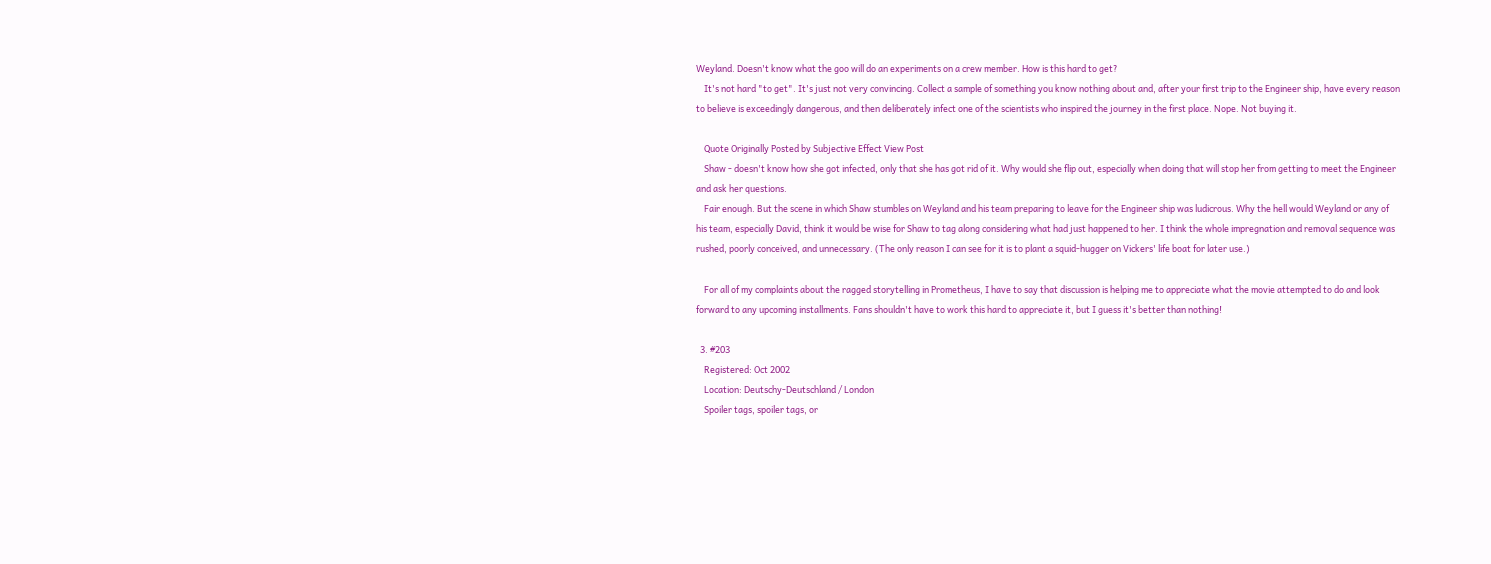Weyland. Doesn't know what the goo will do an experiments on a crew member. How is this hard to get?
    It's not hard "to get". It's just not very convincing. Collect a sample of something you know nothing about and, after your first trip to the Engineer ship, have every reason to believe is exceedingly dangerous, and then deliberately infect one of the scientists who inspired the journey in the first place. Nope. Not buying it.

    Quote Originally Posted by Subjective Effect View Post
    Shaw - doesn't know how she got infected, only that she has got rid of it. Why would she flip out, especially when doing that will stop her from getting to meet the Engineer and ask her questions.
    Fair enough. But the scene in which Shaw stumbles on Weyland and his team preparing to leave for the Engineer ship was ludicrous. Why the hell would Weyland or any of his team, especially David, think it would be wise for Shaw to tag along considering what had just happened to her. I think the whole impregnation and removal sequence was rushed, poorly conceived, and unnecessary. (The only reason I can see for it is to plant a squid-hugger on Vickers' life boat for later use.)

    For all of my complaints about the ragged storytelling in Prometheus, I have to say that discussion is helping me to appreciate what the movie attempted to do and look forward to any upcoming installments. Fans shouldn't have to work this hard to appreciate it, but I guess it's better than nothing!

  3. #203
    Registered: Oct 2002
    Location: Deutschy-Deutschland / London
    Spoiler tags, spoiler tags, or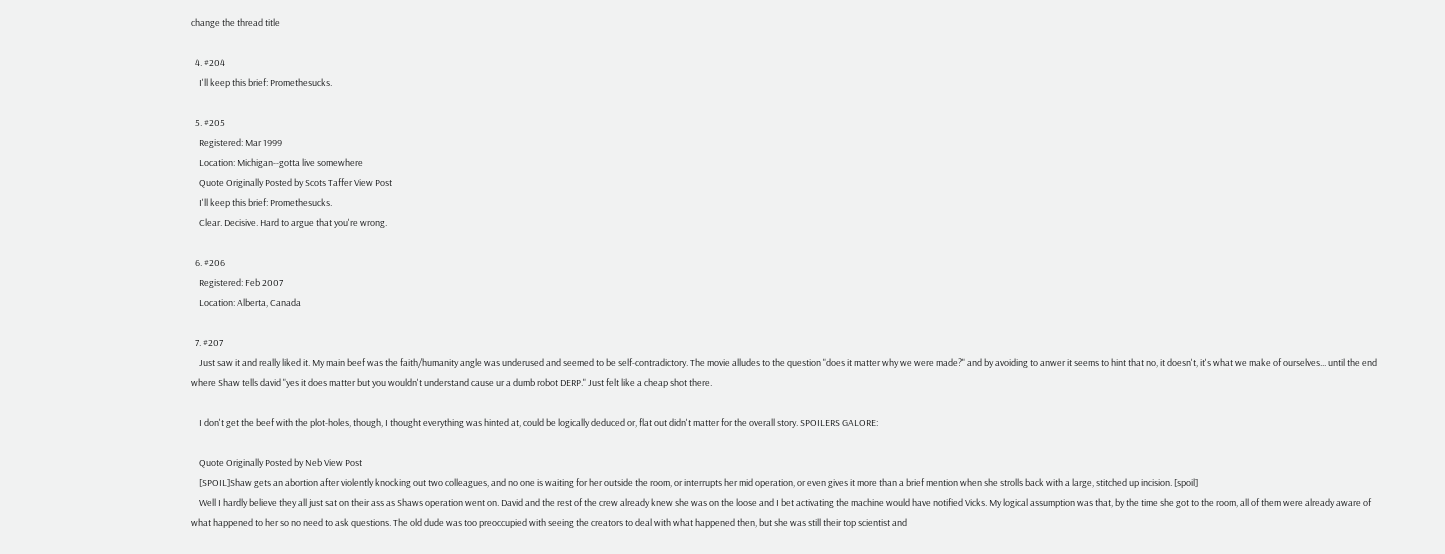change the thread title

  4. #204
    I'll keep this brief: Promethesucks.

  5. #205
    Registered: Mar 1999
    Location: Michigan--gotta live somewhere
    Quote Originally Posted by Scots Taffer View Post
    I'll keep this brief: Promethesucks.
    Clear. Decisive. Hard to argue that you're wrong.

  6. #206
    Registered: Feb 2007
    Location: Alberta, Canada

  7. #207
    Just saw it and really liked it. My main beef was the faith/humanity angle was underused and seemed to be self-contradictory. The movie alludes to the question "does it matter why we were made?" and by avoiding to anwer it seems to hint that no, it doesn't, it's what we make of ourselves... until the end where Shaw tells david "yes it does matter but you wouldn't understand cause ur a dumb robot DERP." Just felt like a cheap shot there.

    I don't get the beef with the plot-holes, though, I thought everything was hinted at, could be logically deduced or, flat out didn't matter for the overall story. SPOILERS GALORE:

    Quote Originally Posted by Neb View Post
    [SPOIL]Shaw gets an abortion after violently knocking out two colleagues, and no one is waiting for her outside the room, or interrupts her mid operation, or even gives it more than a brief mention when she strolls back with a large, stitched up incision. [spoil]
    Well I hardly believe they all just sat on their ass as Shaws operation went on. David and the rest of the crew already knew she was on the loose and I bet activating the machine would have notified Vicks. My logical assumption was that, by the time she got to the room, all of them were already aware of what happened to her so no need to ask questions. The old dude was too preoccupied with seeing the creators to deal with what happened then, but she was still their top scientist and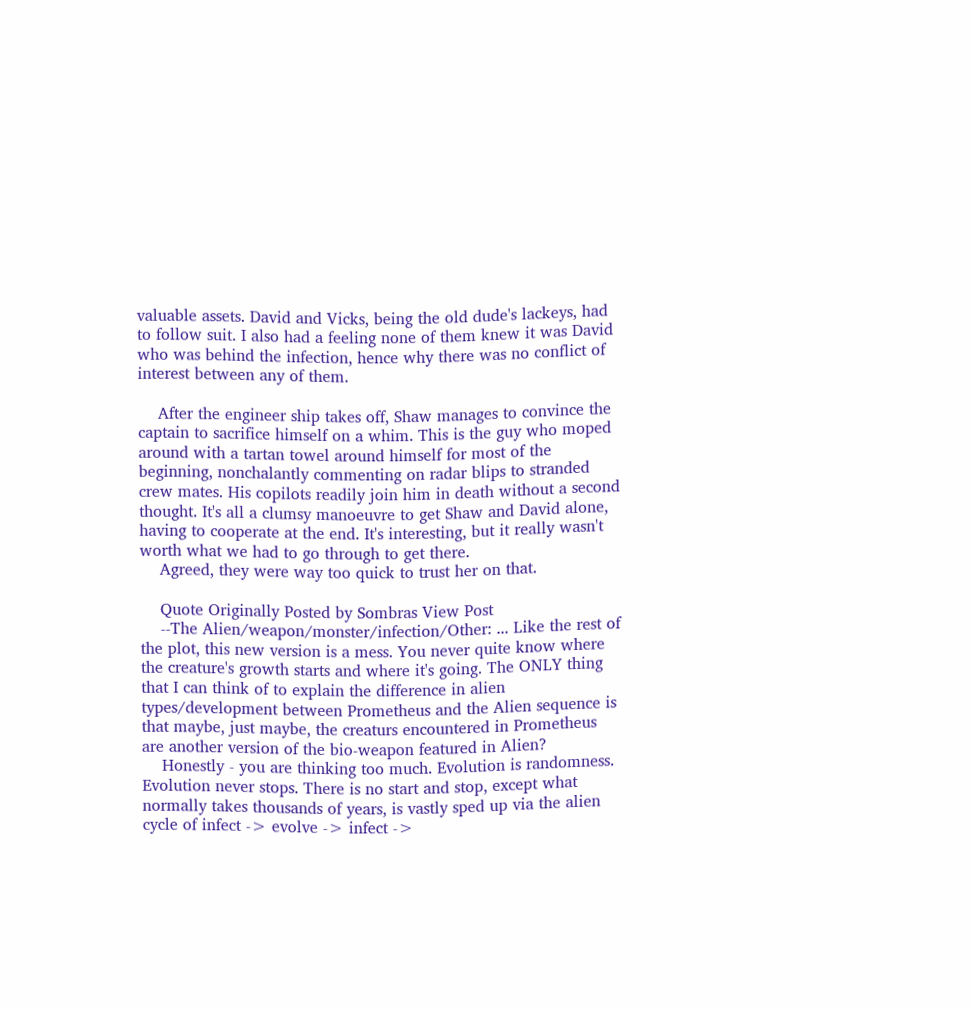valuable assets. David and Vicks, being the old dude's lackeys, had to follow suit. I also had a feeling none of them knew it was David who was behind the infection, hence why there was no conflict of interest between any of them.

    After the engineer ship takes off, Shaw manages to convince the captain to sacrifice himself on a whim. This is the guy who moped around with a tartan towel around himself for most of the beginning, nonchalantly commenting on radar blips to stranded crew mates. His copilots readily join him in death without a second thought. It's all a clumsy manoeuvre to get Shaw and David alone, having to cooperate at the end. It's interesting, but it really wasn't worth what we had to go through to get there.
    Agreed, they were way too quick to trust her on that.

    Quote Originally Posted by Sombras View Post
    --The Alien/weapon/monster/infection/Other: ... Like the rest of the plot, this new version is a mess. You never quite know where the creature's growth starts and where it's going. The ONLY thing that I can think of to explain the difference in alien types/development between Prometheus and the Alien sequence is that maybe, just maybe, the creaturs encountered in Prometheus are another version of the bio-weapon featured in Alien?
    Honestly - you are thinking too much. Evolution is randomness. Evolution never stops. There is no start and stop, except what normally takes thousands of years, is vastly sped up via the alien cycle of infect -> evolve -> infect ->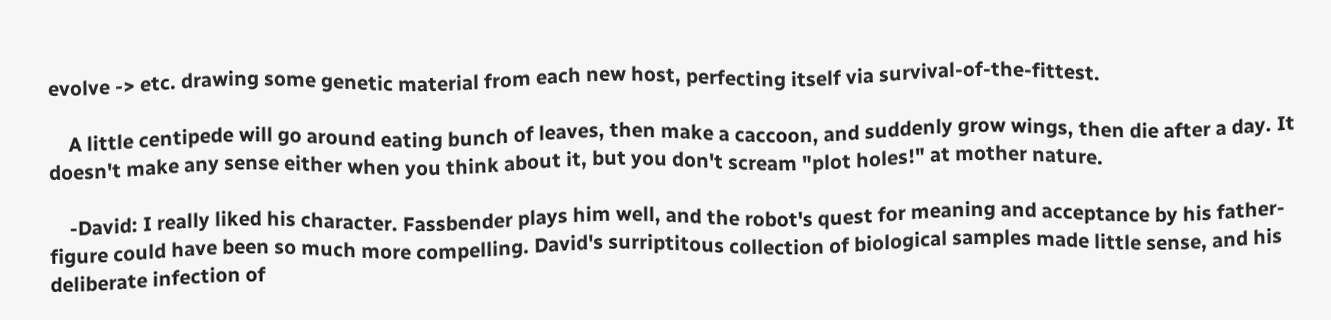evolve -> etc. drawing some genetic material from each new host, perfecting itself via survival-of-the-fittest.

    A little centipede will go around eating bunch of leaves, then make a caccoon, and suddenly grow wings, then die after a day. It doesn't make any sense either when you think about it, but you don't scream "plot holes!" at mother nature.

    -David: I really liked his character. Fassbender plays him well, and the robot's quest for meaning and acceptance by his father-figure could have been so much more compelling. David's surriptitous collection of biological samples made little sense, and his deliberate infection of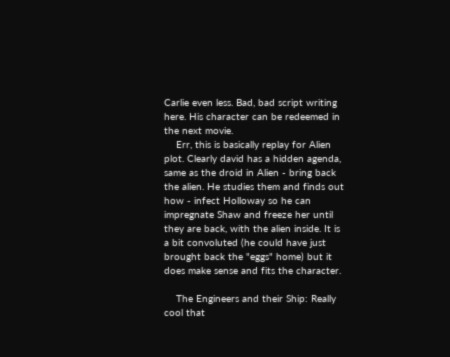Carlie even less. Bad, bad script writing here. His character can be redeemed in the next movie.
    Err, this is basically replay for Alien plot. Clearly david has a hidden agenda, same as the droid in Alien - bring back the alien. He studies them and finds out how - infect Holloway so he can impregnate Shaw and freeze her until they are back, with the alien inside. It is a bit convoluted (he could have just brought back the "eggs" home) but it does make sense and fits the character.

    The Engineers and their Ship: Really cool that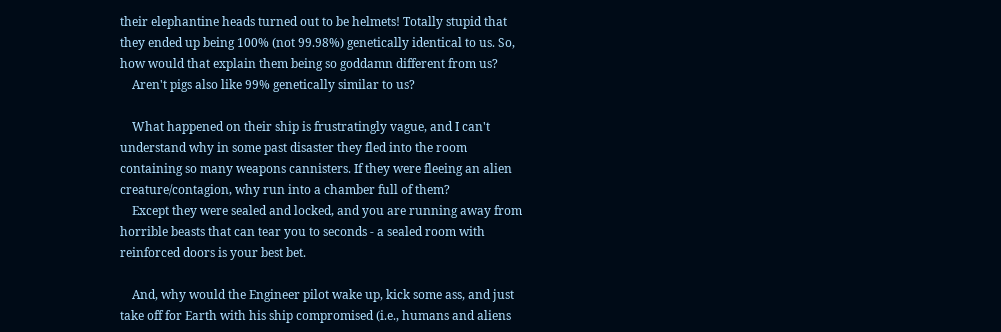their elephantine heads turned out to be helmets! Totally stupid that they ended up being 100% (not 99.98%) genetically identical to us. So, how would that explain them being so goddamn different from us?
    Aren't pigs also like 99% genetically similar to us?

    What happened on their ship is frustratingly vague, and I can't understand why in some past disaster they fled into the room containing so many weapons cannisters. If they were fleeing an alien creature/contagion, why run into a chamber full of them?
    Except they were sealed and locked, and you are running away from horrible beasts that can tear you to seconds - a sealed room with reinforced doors is your best bet.

    And, why would the Engineer pilot wake up, kick some ass, and just take off for Earth with his ship compromised (i.e., humans and aliens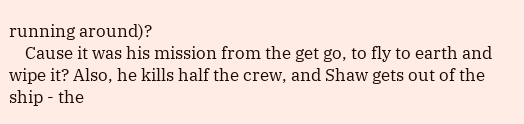running around)?
    Cause it was his mission from the get go, to fly to earth and wipe it? Also, he kills half the crew, and Shaw gets out of the ship - the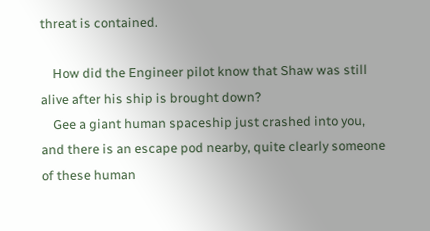threat is contained.

    How did the Engineer pilot know that Shaw was still alive after his ship is brought down?
    Gee a giant human spaceship just crashed into you, and there is an escape pod nearby, quite clearly someone of these human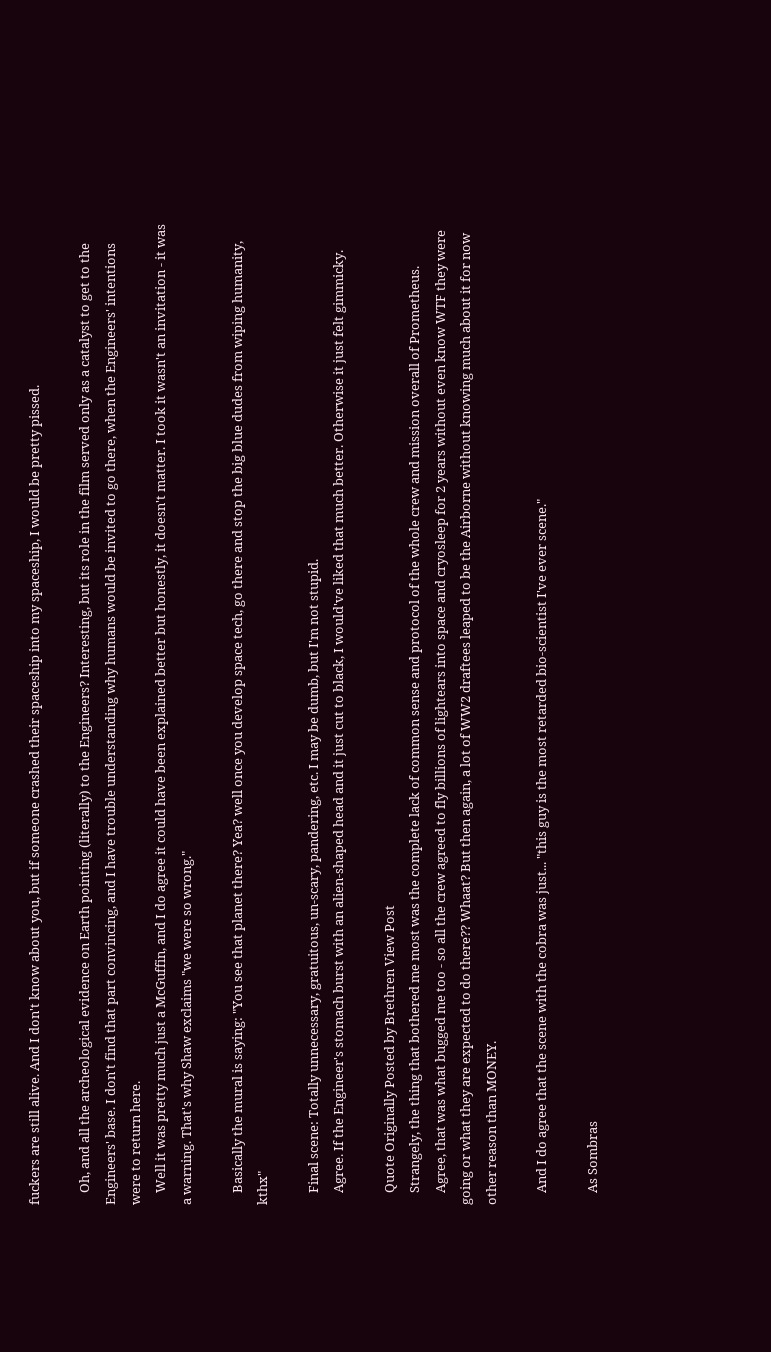fuckers are still alive. And I don't know about you, but if someone crashed their spaceship into my spaceship, I would be pretty pissed.

    Oh, and all the archeological evidence on Earth pointing (literally) to the Engineers? Interesting, but its role in the film served only as a catalyst to get to the Engineers' base. I don't find that part convincing, and I have trouble understanding why humans would be invited to go there, when the Engineers' intentions were to return here.
    Well it was pretty much just a McGuffin, and I do agree it could have been explained better but honestly, it doesn't matter. I took it wasn't an invitation - it was a warning. That's why Shaw exclaims "we were so wrong."

    Basically the mural is saying: "You see that planet there? Yea? well once you develop space tech, go there and stop the big blue dudes from wiping humanity, kthx"

    Final scene: Totally unnecessary, gratuitous, un-scary, pandering, etc. I may be dumb, but I'm not stupid.
    Agree. If the Engineer's stomach burst with an alien-shaped head and it just cut to black, I would've liked that much better. Otherwise it just felt gimmicky.

    Quote Originally Posted by Brethren View Post
    Strangely, the thing that bothered me most was the complete lack of common sense and protocol of the whole crew and mission overall of Prometheus.
    Agree, that was what bugged me too - so all the crew agreed to fly billions of lightears into space and cryosleep for 2 years without even know WTF they were going or what they are expected to do there?? Whaat? But then again, a lot of WW2 draftees leaped to be the Airborne without knowing much about it for now other reason than MONEY.

    And I do agree that the scene with the cobra was just... "this guy is the most retarded bio-scientist I've ever scene."

    As Sombras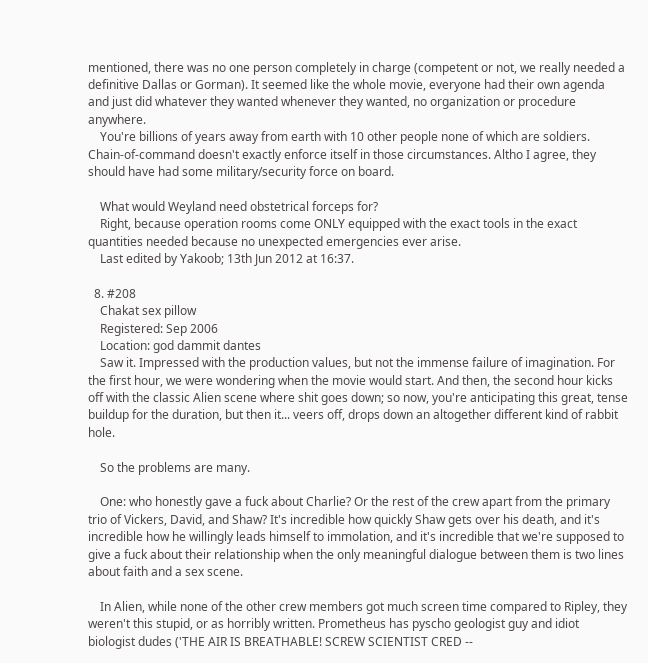mentioned, there was no one person completely in charge (competent or not, we really needed a definitive Dallas or Gorman). It seemed like the whole movie, everyone had their own agenda and just did whatever they wanted whenever they wanted, no organization or procedure anywhere.
    You're billions of years away from earth with 10 other people none of which are soldiers. Chain-of-command doesn't exactly enforce itself in those circumstances. Altho I agree, they should have had some military/security force on board.

    What would Weyland need obstetrical forceps for?
    Right, because operation rooms come ONLY equipped with the exact tools in the exact quantities needed because no unexpected emergencies ever arise.
    Last edited by Yakoob; 13th Jun 2012 at 16:37.

  8. #208
    Chakat sex pillow
    Registered: Sep 2006
    Location: god dammit dantes
    Saw it. Impressed with the production values, but not the immense failure of imagination. For the first hour, we were wondering when the movie would start. And then, the second hour kicks off with the classic Alien scene where shit goes down; so now, you're anticipating this great, tense buildup for the duration, but then it... veers off, drops down an altogether different kind of rabbit hole.

    So the problems are many.

    One: who honestly gave a fuck about Charlie? Or the rest of the crew apart from the primary trio of Vickers, David, and Shaw? It's incredible how quickly Shaw gets over his death, and it's incredible how he willingly leads himself to immolation, and it's incredible that we're supposed to give a fuck about their relationship when the only meaningful dialogue between them is two lines about faith and a sex scene.

    In Alien, while none of the other crew members got much screen time compared to Ripley, they weren't this stupid, or as horribly written. Prometheus has pyscho geologist guy and idiot biologist dudes ('THE AIR IS BREATHABLE! SCREW SCIENTIST CRED --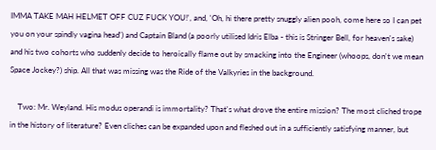IMMA TAKE MAH HELMET OFF CUZ FUCK YOU!', and, 'Oh, hi there pretty snuggly alien pooh, come here so I can pet you on your spindly vagina head') and Captain Bland (a poorly utilised Idris Elba - this is Stringer Bell, for heaven's sake) and his two cohorts who suddenly decide to heroically flame out by smacking into the Engineer (whoops, don't we mean Space Jockey?) ship. All that was missing was the Ride of the Valkyries in the background.

    Two: Mr. Weyland. His modus operandi is immortality? That's what drove the entire mission? The most cliched trope in the history of literature? Even cliches can be expanded upon and fleshed out in a sufficiently satisfying manner, but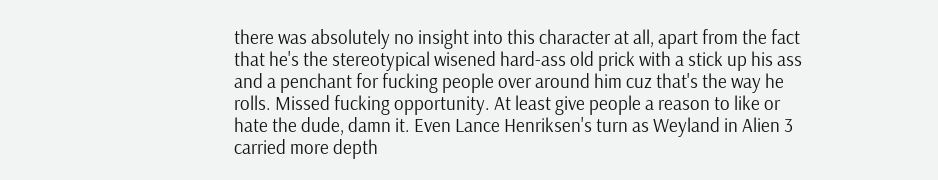there was absolutely no insight into this character at all, apart from the fact that he's the stereotypical wisened hard-ass old prick with a stick up his ass and a penchant for fucking people over around him cuz that's the way he rolls. Missed fucking opportunity. At least give people a reason to like or hate the dude, damn it. Even Lance Henriksen's turn as Weyland in Alien 3 carried more depth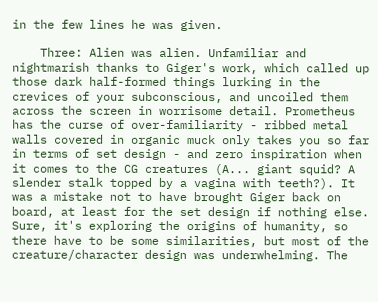in the few lines he was given.

    Three: Alien was alien. Unfamiliar and nightmarish thanks to Giger's work, which called up those dark half-formed things lurking in the crevices of your subconscious, and uncoiled them across the screen in worrisome detail. Prometheus has the curse of over-familiarity - ribbed metal walls covered in organic muck only takes you so far in terms of set design - and zero inspiration when it comes to the CG creatures (A... giant squid? A slender stalk topped by a vagina with teeth?). It was a mistake not to have brought Giger back on board, at least for the set design if nothing else. Sure, it's exploring the origins of humanity, so there have to be some similarities, but most of the creature/character design was underwhelming. The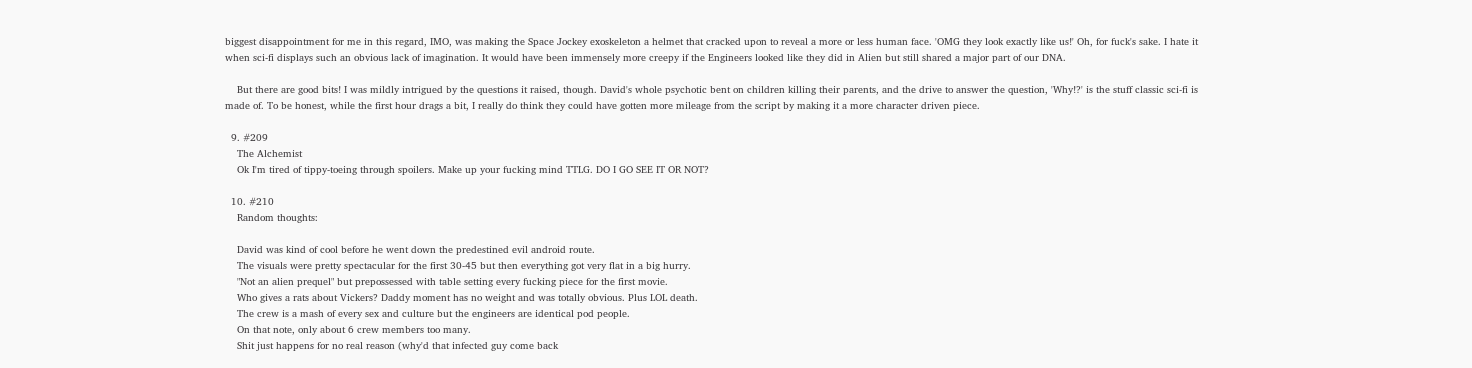biggest disappointment for me in this regard, IMO, was making the Space Jockey exoskeleton a helmet that cracked upon to reveal a more or less human face. 'OMG they look exactly like us!' Oh, for fuck's sake. I hate it when sci-fi displays such an obvious lack of imagination. It would have been immensely more creepy if the Engineers looked like they did in Alien but still shared a major part of our DNA.

    But there are good bits! I was mildly intrigued by the questions it raised, though. David's whole psychotic bent on children killing their parents, and the drive to answer the question, 'Why!?' is the stuff classic sci-fi is made of. To be honest, while the first hour drags a bit, I really do think they could have gotten more mileage from the script by making it a more character driven piece.

  9. #209
    The Alchemist
    Ok I'm tired of tippy-toeing through spoilers. Make up your fucking mind TTLG. DO I GO SEE IT OR NOT?

  10. #210
    Random thoughts:

    David was kind of cool before he went down the predestined evil android route.
    The visuals were pretty spectacular for the first 30-45 but then everything got very flat in a big hurry.
    "Not an alien prequel" but prepossessed with table setting every fucking piece for the first movie.
    Who gives a rats about Vickers? Daddy moment has no weight and was totally obvious. Plus LOL death.
    The crew is a mash of every sex and culture but the engineers are identical pod people.
    On that note, only about 6 crew members too many.
    Shit just happens for no real reason (why'd that infected guy come back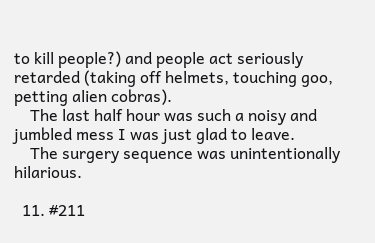to kill people?) and people act seriously retarded (taking off helmets, touching goo, petting alien cobras).
    The last half hour was such a noisy and jumbled mess I was just glad to leave.
    The surgery sequence was unintentionally hilarious.

  11. #211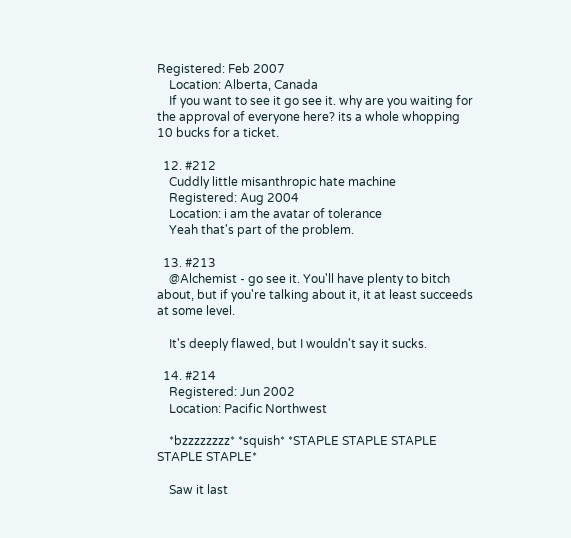Registered: Feb 2007
    Location: Alberta, Canada
    If you want to see it go see it. why are you waiting for the approval of everyone here? its a whole whopping 10 bucks for a ticket.

  12. #212
    Cuddly little misanthropic hate machine
    Registered: Aug 2004
    Location: i am the avatar of tolerance
    Yeah that's part of the problem.

  13. #213
    @Alchemist - go see it. You'll have plenty to bitch about, but if you're talking about it, it at least succeeds at some level.

    It's deeply flawed, but I wouldn't say it sucks.

  14. #214
    Registered: Jun 2002
    Location: Pacific Northwest

    *bzzzzzzzz* *squish* *STAPLE STAPLE STAPLE STAPLE STAPLE*

    Saw it last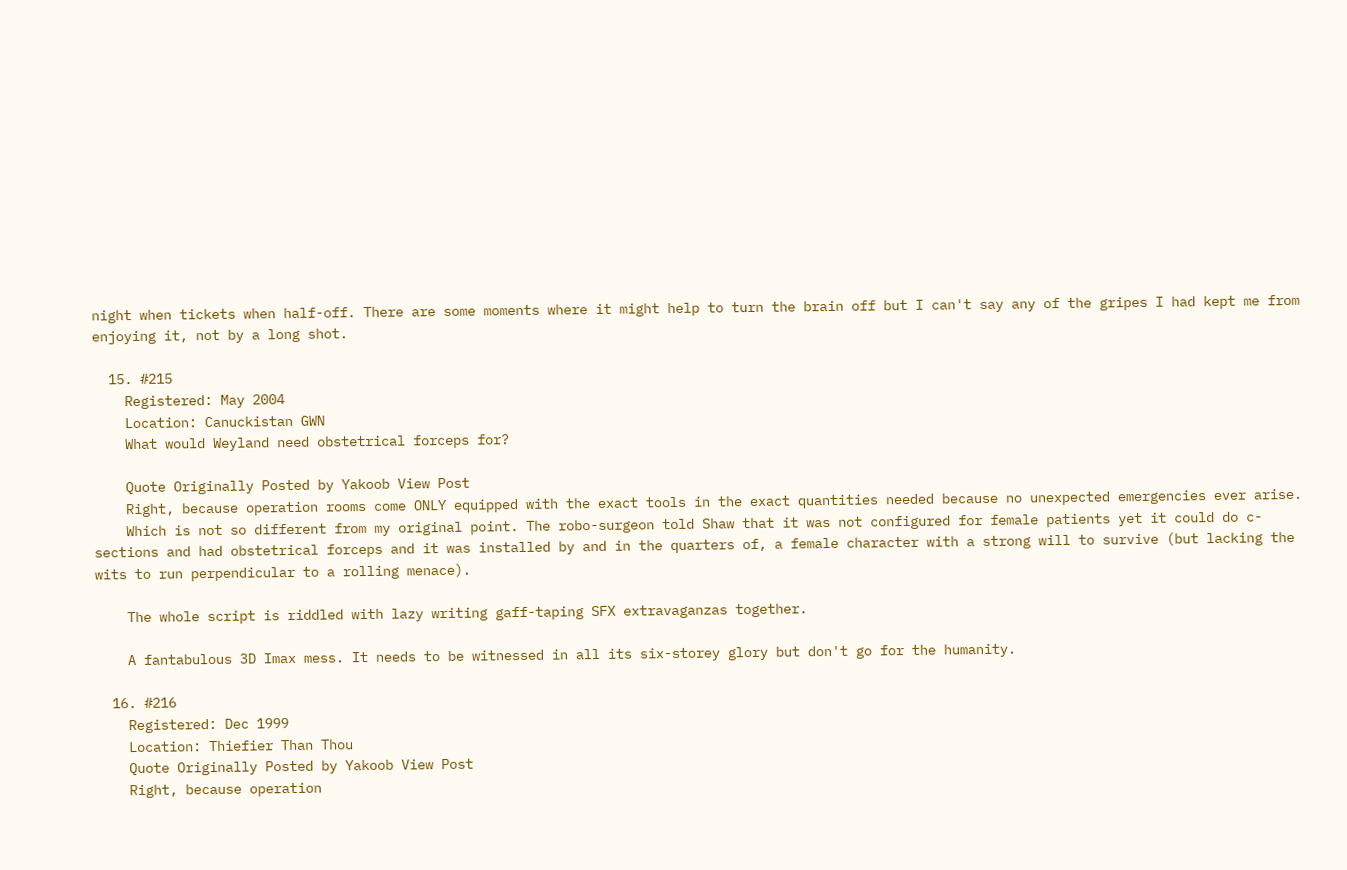night when tickets when half-off. There are some moments where it might help to turn the brain off but I can't say any of the gripes I had kept me from enjoying it, not by a long shot.

  15. #215
    Registered: May 2004
    Location: Canuckistan GWN
    What would Weyland need obstetrical forceps for?

    Quote Originally Posted by Yakoob View Post
    Right, because operation rooms come ONLY equipped with the exact tools in the exact quantities needed because no unexpected emergencies ever arise.
    Which is not so different from my original point. The robo-surgeon told Shaw that it was not configured for female patients yet it could do c-sections and had obstetrical forceps and it was installed by and in the quarters of, a female character with a strong will to survive (but lacking the wits to run perpendicular to a rolling menace).

    The whole script is riddled with lazy writing gaff-taping SFX extravaganzas together.

    A fantabulous 3D Imax mess. It needs to be witnessed in all its six-storey glory but don't go for the humanity.

  16. #216
    Registered: Dec 1999
    Location: Thiefier Than Thou
    Quote Originally Posted by Yakoob View Post
    Right, because operation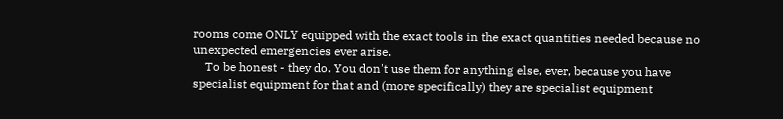rooms come ONLY equipped with the exact tools in the exact quantities needed because no unexpected emergencies ever arise.
    To be honest - they do. You don't use them for anything else, ever, because you have specialist equipment for that and (more specifically) they are specialist equipment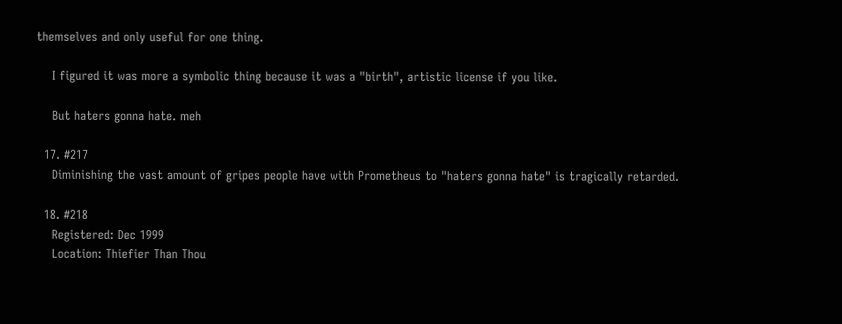themselves and only useful for one thing.

    I figured it was more a symbolic thing because it was a "birth", artistic license if you like.

    But haters gonna hate. meh

  17. #217
    Diminishing the vast amount of gripes people have with Prometheus to "haters gonna hate" is tragically retarded.

  18. #218
    Registered: Dec 1999
    Location: Thiefier Than Thou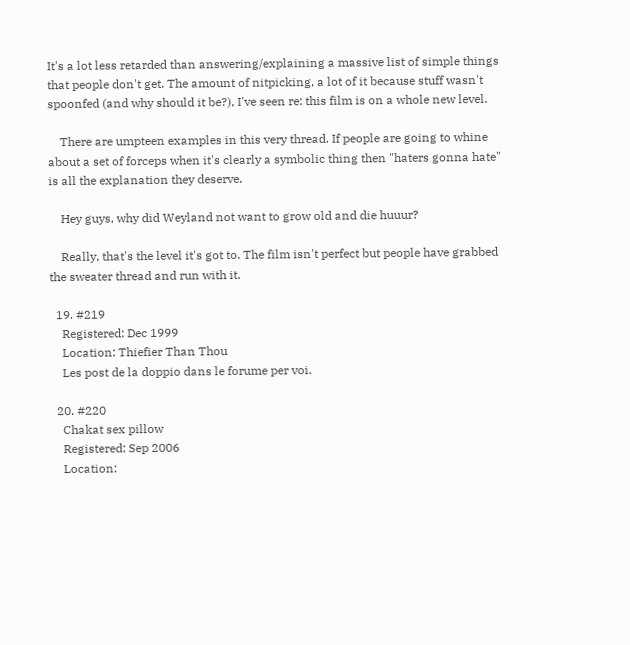It's a lot less retarded than answering/explaining a massive list of simple things that people don't get. The amount of nitpicking, a lot of it because stuff wasn't spoonfed (and why should it be?), I've seen re: this film is on a whole new level.

    There are umpteen examples in this very thread. If people are going to whine about a set of forceps when it's clearly a symbolic thing then "haters gonna hate" is all the explanation they deserve.

    Hey guys, why did Weyland not want to grow old and die huuur?

    Really, that's the level it's got to. The film isn't perfect but people have grabbed the sweater thread and run with it.

  19. #219
    Registered: Dec 1999
    Location: Thiefier Than Thou
    Les post de la doppio dans le forume per voi.

  20. #220
    Chakat sex pillow
    Registered: Sep 2006
    Location: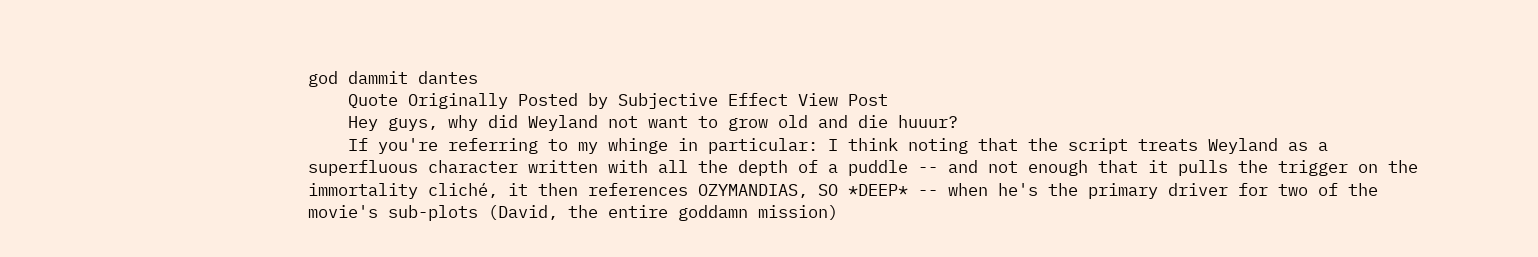god dammit dantes
    Quote Originally Posted by Subjective Effect View Post
    Hey guys, why did Weyland not want to grow old and die huuur?
    If you're referring to my whinge in particular: I think noting that the script treats Weyland as a superfluous character written with all the depth of a puddle -- and not enough that it pulls the trigger on the immortality cliché, it then references OZYMANDIAS, SO *DEEP* -- when he's the primary driver for two of the movie's sub-plots (David, the entire goddamn mission)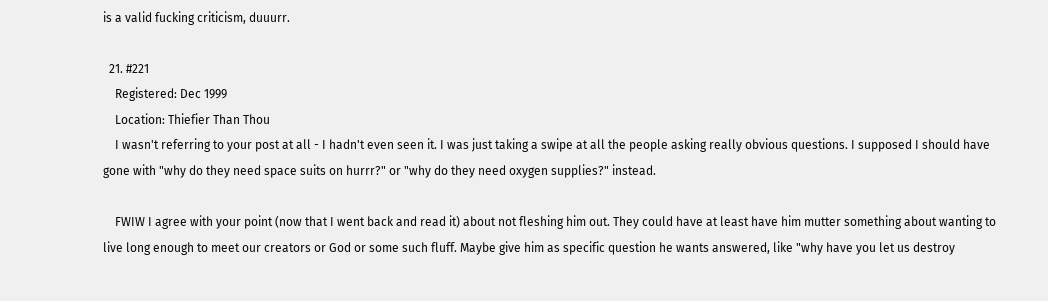is a valid fucking criticism, duuurr.

  21. #221
    Registered: Dec 1999
    Location: Thiefier Than Thou
    I wasn't referring to your post at all - I hadn't even seen it. I was just taking a swipe at all the people asking really obvious questions. I supposed I should have gone with "why do they need space suits on hurrr?" or "why do they need oxygen supplies?" instead.

    FWIW I agree with your point (now that I went back and read it) about not fleshing him out. They could have at least have him mutter something about wanting to live long enough to meet our creators or God or some such fluff. Maybe give him as specific question he wants answered, like "why have you let us destroy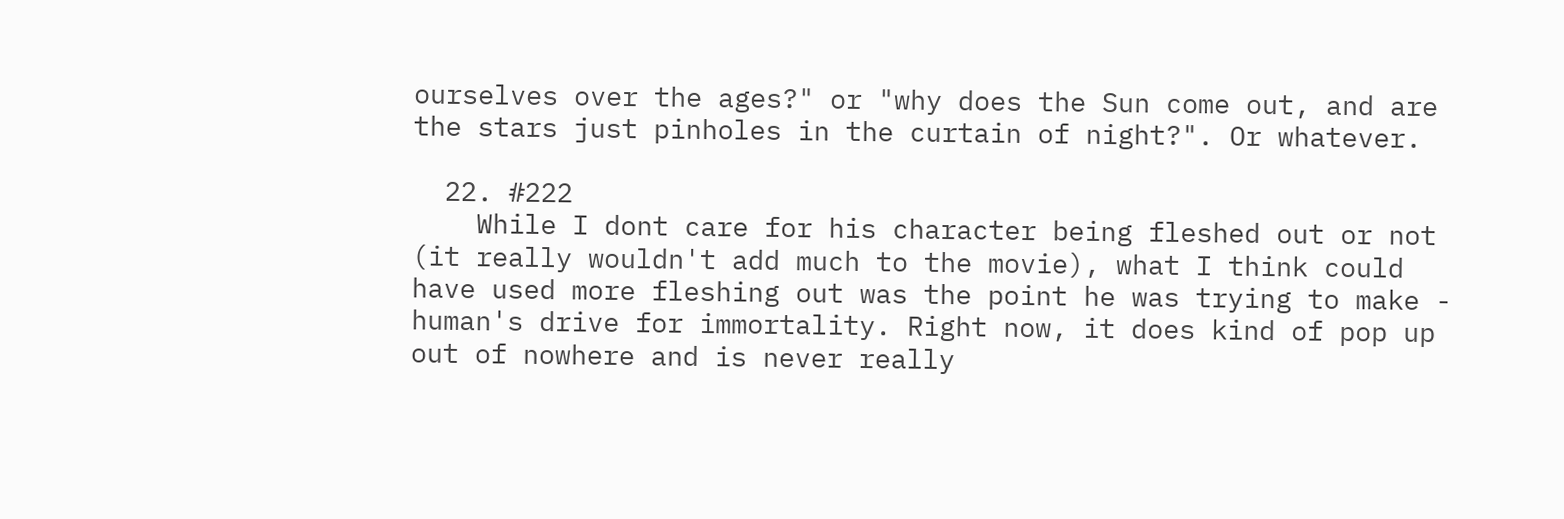ourselves over the ages?" or "why does the Sun come out, and are the stars just pinholes in the curtain of night?". Or whatever.

  22. #222
    While I dont care for his character being fleshed out or not (it really wouldn't add much to the movie), what I think could have used more fleshing out was the point he was trying to make - human's drive for immortality. Right now, it does kind of pop up out of nowhere and is never really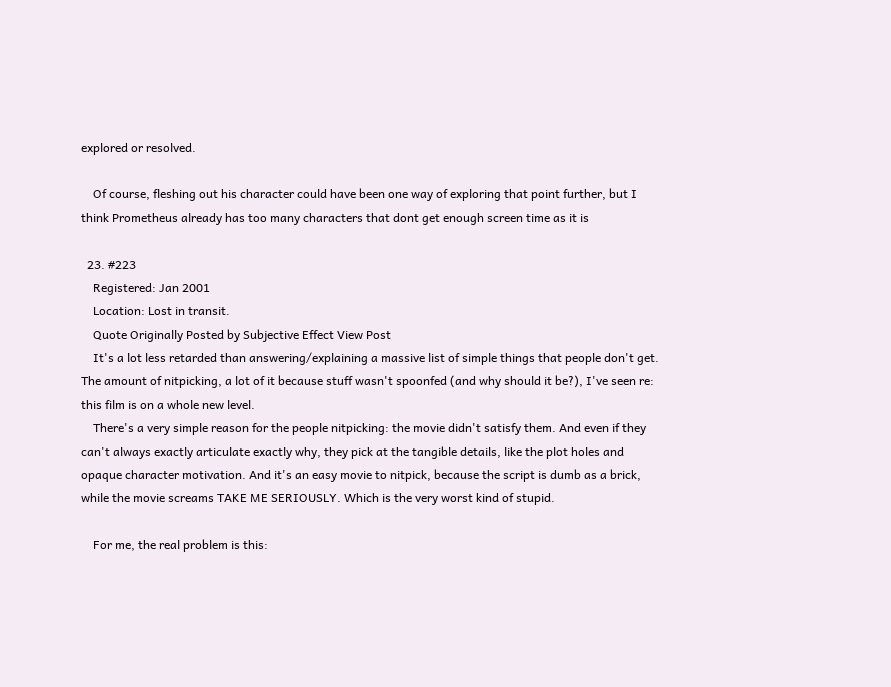explored or resolved.

    Of course, fleshing out his character could have been one way of exploring that point further, but I think Prometheus already has too many characters that dont get enough screen time as it is

  23. #223
    Registered: Jan 2001
    Location: Lost in transit.
    Quote Originally Posted by Subjective Effect View Post
    It's a lot less retarded than answering/explaining a massive list of simple things that people don't get. The amount of nitpicking, a lot of it because stuff wasn't spoonfed (and why should it be?), I've seen re: this film is on a whole new level.
    There's a very simple reason for the people nitpicking: the movie didn't satisfy them. And even if they can't always exactly articulate exactly why, they pick at the tangible details, like the plot holes and opaque character motivation. And it's an easy movie to nitpick, because the script is dumb as a brick, while the movie screams TAKE ME SERIOUSLY. Which is the very worst kind of stupid.

    For me, the real problem is this: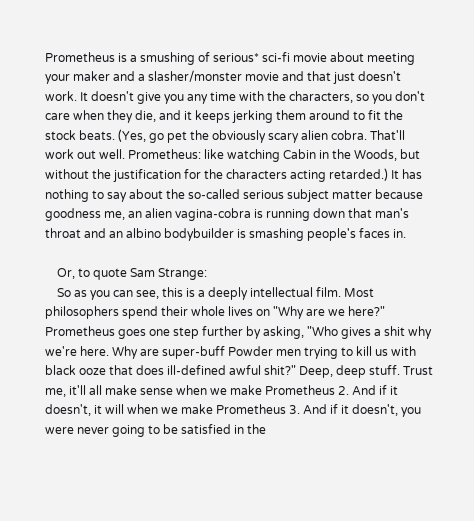Prometheus is a smushing of serious* sci-fi movie about meeting your maker and a slasher/monster movie and that just doesn't work. It doesn't give you any time with the characters, so you don't care when they die, and it keeps jerking them around to fit the stock beats. (Yes, go pet the obviously scary alien cobra. That'll work out well. Prometheus: like watching Cabin in the Woods, but without the justification for the characters acting retarded.) It has nothing to say about the so-called serious subject matter because goodness me, an alien vagina-cobra is running down that man's throat and an albino bodybuilder is smashing people's faces in.

    Or, to quote Sam Strange:
    So as you can see, this is a deeply intellectual film. Most philosophers spend their whole lives on "Why are we here?" Prometheus goes one step further by asking, "Who gives a shit why we're here. Why are super-buff Powder men trying to kill us with black ooze that does ill-defined awful shit?" Deep, deep stuff. Trust me, it'll all make sense when we make Prometheus 2. And if it doesn't, it will when we make Prometheus 3. And if it doesn't, you were never going to be satisfied in the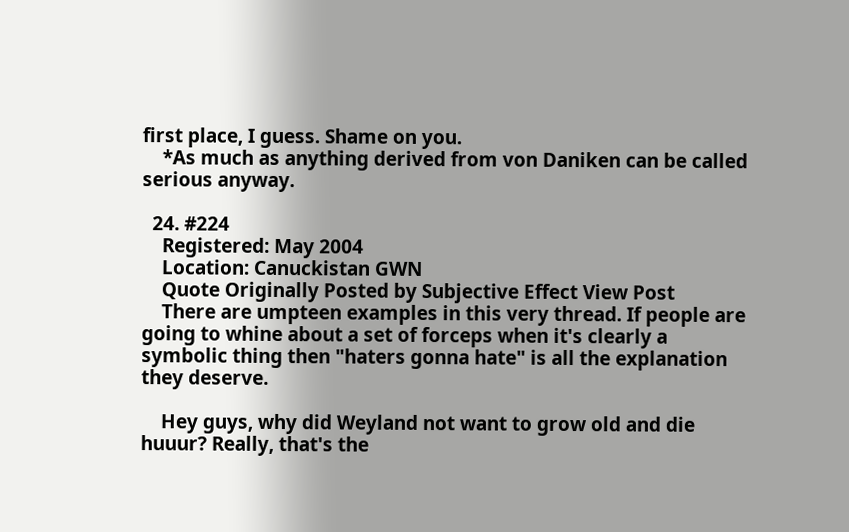first place, I guess. Shame on you.
    *As much as anything derived from von Daniken can be called serious anyway.

  24. #224
    Registered: May 2004
    Location: Canuckistan GWN
    Quote Originally Posted by Subjective Effect View Post
    There are umpteen examples in this very thread. If people are going to whine about a set of forceps when it's clearly a symbolic thing then "haters gonna hate" is all the explanation they deserve.

    Hey guys, why did Weyland not want to grow old and die huuur? Really, that's the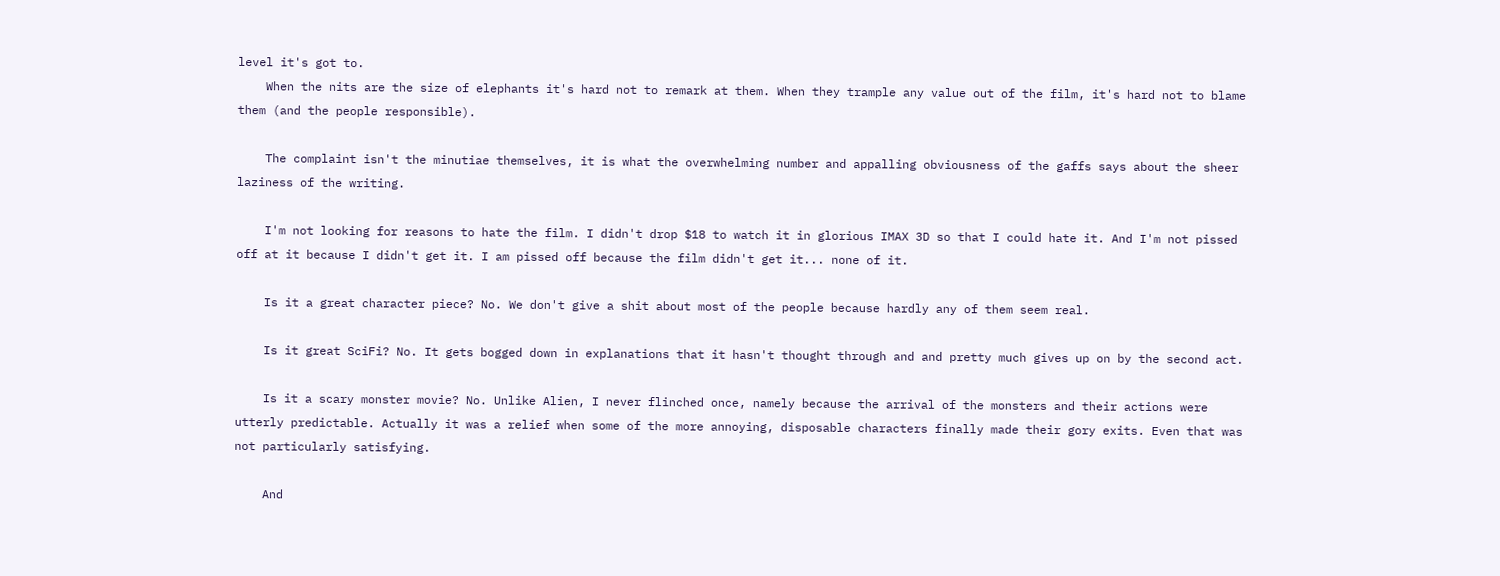level it's got to.
    When the nits are the size of elephants it's hard not to remark at them. When they trample any value out of the film, it's hard not to blame them (and the people responsible).

    The complaint isn't the minutiae themselves, it is what the overwhelming number and appalling obviousness of the gaffs says about the sheer laziness of the writing.

    I'm not looking for reasons to hate the film. I didn't drop $18 to watch it in glorious IMAX 3D so that I could hate it. And I'm not pissed off at it because I didn't get it. I am pissed off because the film didn't get it... none of it.

    Is it a great character piece? No. We don't give a shit about most of the people because hardly any of them seem real.

    Is it great SciFi? No. It gets bogged down in explanations that it hasn't thought through and and pretty much gives up on by the second act.

    Is it a scary monster movie? No. Unlike Alien, I never flinched once, namely because the arrival of the monsters and their actions were utterly predictable. Actually it was a relief when some of the more annoying, disposable characters finally made their gory exits. Even that was not particularly satisfying.

    And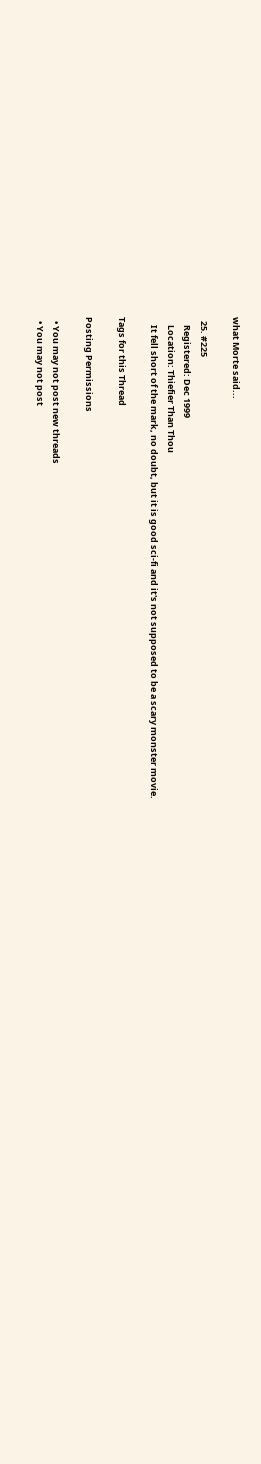what Morte said...

  25. #225
    Registered: Dec 1999
    Location: Thiefier Than Thou
    It fell short of the mark, no doubt, but it is good sci-fi and it's not supposed to be a scary monster movie.

Tags for this Thread

Posting Permissions

  • You may not post new threads
  • You may not post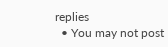replies
  • You may not post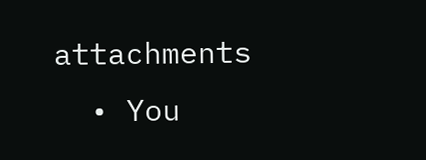attachments
  • You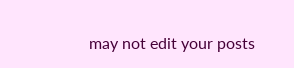may not edit your posts